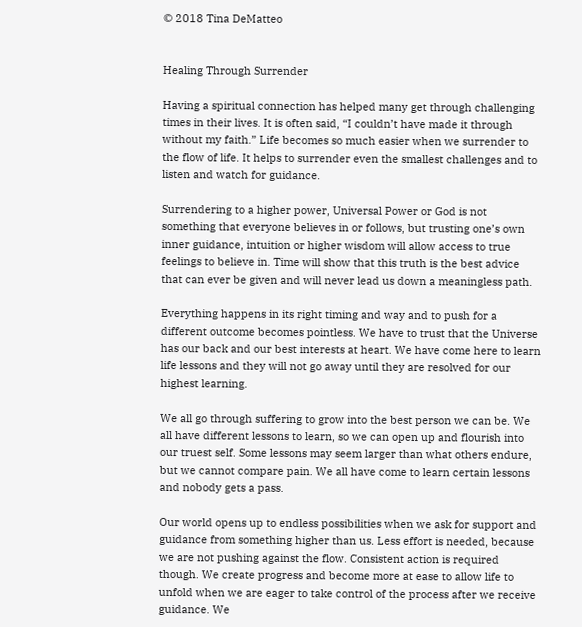© 2018 Tina DeMatteo


Healing Through Surrender

Having a spiritual connection has helped many get through challenging times in their lives. It is often said, “I couldn’t have made it through without my faith.” Life becomes so much easier when we surrender to the flow of life. It helps to surrender even the smallest challenges and to listen and watch for guidance.

Surrendering to a higher power, Universal Power or God is not something that everyone believes in or follows, but trusting one’s own inner guidance, intuition or higher wisdom will allow access to true feelings to believe in. Time will show that this truth is the best advice that can ever be given and will never lead us down a meaningless path.

Everything happens in its right timing and way and to push for a different outcome becomes pointless. We have to trust that the Universe has our back and our best interests at heart. We have come here to learn life lessons and they will not go away until they are resolved for our highest learning.

We all go through suffering to grow into the best person we can be. We all have different lessons to learn, so we can open up and flourish into our truest self. Some lessons may seem larger than what others endure, but we cannot compare pain. We all have come to learn certain lessons and nobody gets a pass.

Our world opens up to endless possibilities when we ask for support and guidance from something higher than us. Less effort is needed, because we are not pushing against the flow. Consistent action is required though. We create progress and become more at ease to allow life to unfold when we are eager to take control of the process after we receive guidance. We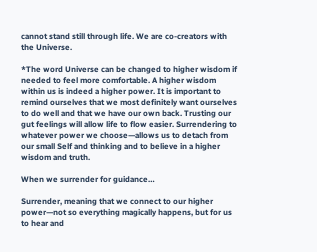cannot stand still through life. We are co-creators with the Universe.

*The word Universe can be changed to higher wisdom if needed to feel more comfortable. A higher wisdom within us is indeed a higher power. It is important to remind ourselves that we most definitely want ourselves to do well and that we have our own back. Trusting our gut feelings will allow life to flow easier. Surrendering to whatever power we choose—allows us to detach from our small Self and thinking and to believe in a higher wisdom and truth.

When we surrender for guidance…

Surrender, meaning that we connect to our higher power—not so everything magically happens, but for us to hear and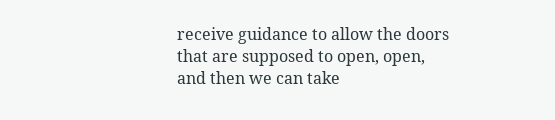receive guidance to allow the doors that are supposed to open, open, and then we can take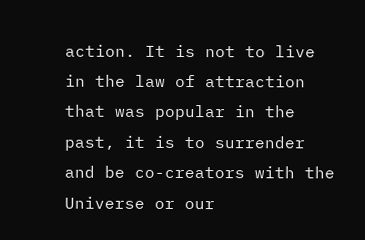action. It is not to live in the law of attraction that was popular in the past, it is to surrender and be co-creators with the Universe or our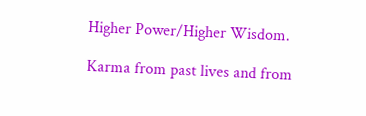Higher Power/Higher Wisdom.

Karma from past lives and from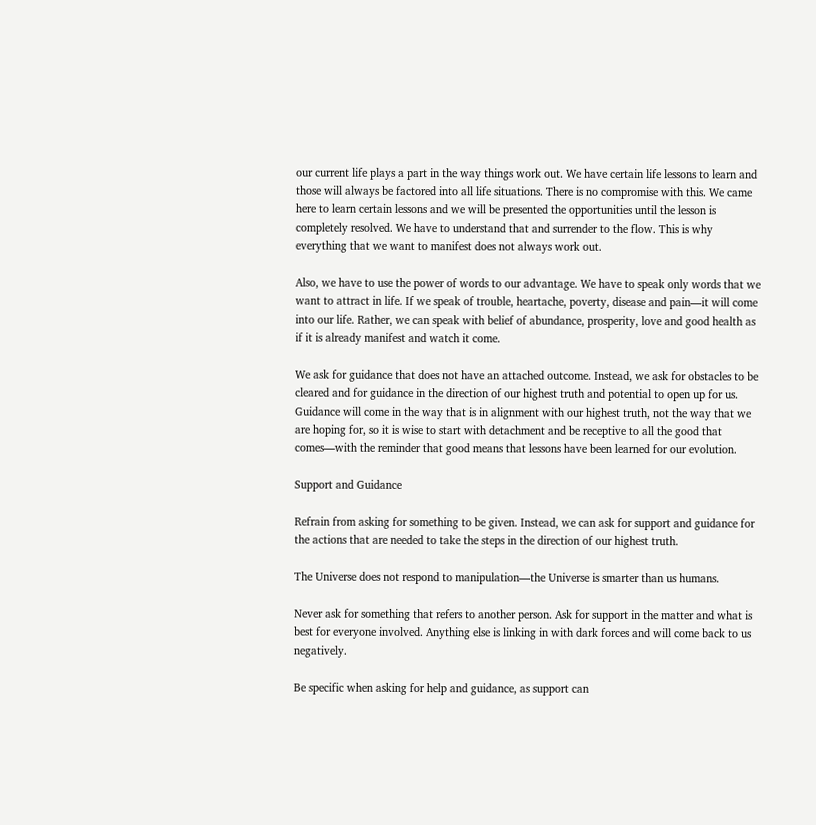our current life plays a part in the way things work out. We have certain life lessons to learn and those will always be factored into all life situations. There is no compromise with this. We came here to learn certain lessons and we will be presented the opportunities until the lesson is completely resolved. We have to understand that and surrender to the flow. This is why everything that we want to manifest does not always work out.

Also, we have to use the power of words to our advantage. We have to speak only words that we want to attract in life. If we speak of trouble, heartache, poverty, disease and pain—it will come into our life. Rather, we can speak with belief of abundance, prosperity, love and good health as if it is already manifest and watch it come.

We ask for guidance that does not have an attached outcome. Instead, we ask for obstacles to be cleared and for guidance in the direction of our highest truth and potential to open up for us. Guidance will come in the way that is in alignment with our highest truth, not the way that we are hoping for, so it is wise to start with detachment and be receptive to all the good that comes—with the reminder that good means that lessons have been learned for our evolution.

Support and Guidance

Refrain from asking for something to be given. Instead, we can ask for support and guidance for the actions that are needed to take the steps in the direction of our highest truth.

The Universe does not respond to manipulation—the Universe is smarter than us humans.

Never ask for something that refers to another person. Ask for support in the matter and what is best for everyone involved. Anything else is linking in with dark forces and will come back to us negatively.

Be specific when asking for help and guidance, as support can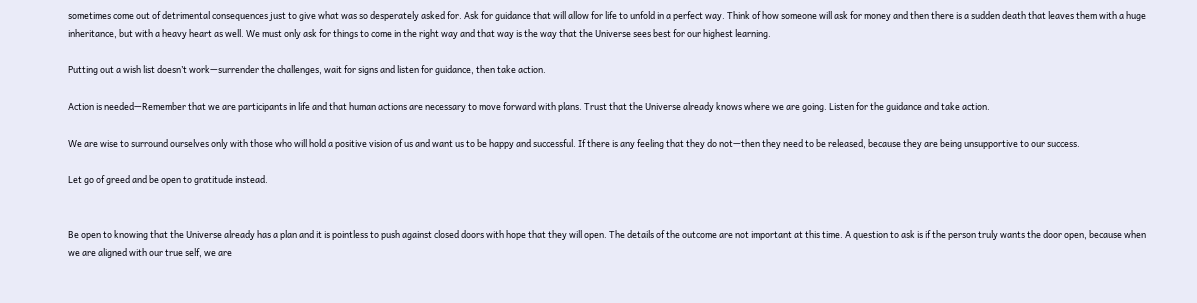sometimes come out of detrimental consequences just to give what was so desperately asked for. Ask for guidance that will allow for life to unfold in a perfect way. Think of how someone will ask for money and then there is a sudden death that leaves them with a huge inheritance, but with a heavy heart as well. We must only ask for things to come in the right way and that way is the way that the Universe sees best for our highest learning.

Putting out a wish list doesn’t work—surrender the challenges, wait for signs and listen for guidance, then take action.

Action is needed—Remember that we are participants in life and that human actions are necessary to move forward with plans. Trust that the Universe already knows where we are going. Listen for the guidance and take action.

We are wise to surround ourselves only with those who will hold a positive vision of us and want us to be happy and successful. If there is any feeling that they do not—then they need to be released, because they are being unsupportive to our success.

Let go of greed and be open to gratitude instead.


Be open to knowing that the Universe already has a plan and it is pointless to push against closed doors with hope that they will open. The details of the outcome are not important at this time. A question to ask is if the person truly wants the door open, because when we are aligned with our true self, we are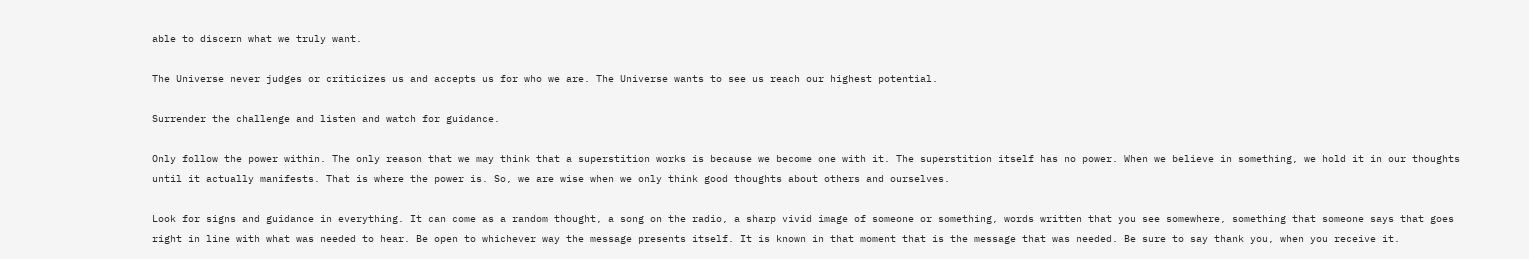able to discern what we truly want.

The Universe never judges or criticizes us and accepts us for who we are. The Universe wants to see us reach our highest potential.

Surrender the challenge and listen and watch for guidance.

Only follow the power within. The only reason that we may think that a superstition works is because we become one with it. The superstition itself has no power. When we believe in something, we hold it in our thoughts until it actually manifests. That is where the power is. So, we are wise when we only think good thoughts about others and ourselves.

Look for signs and guidance in everything. It can come as a random thought, a song on the radio, a sharp vivid image of someone or something, words written that you see somewhere, something that someone says that goes right in line with what was needed to hear. Be open to whichever way the message presents itself. It is known in that moment that is the message that was needed. Be sure to say thank you, when you receive it.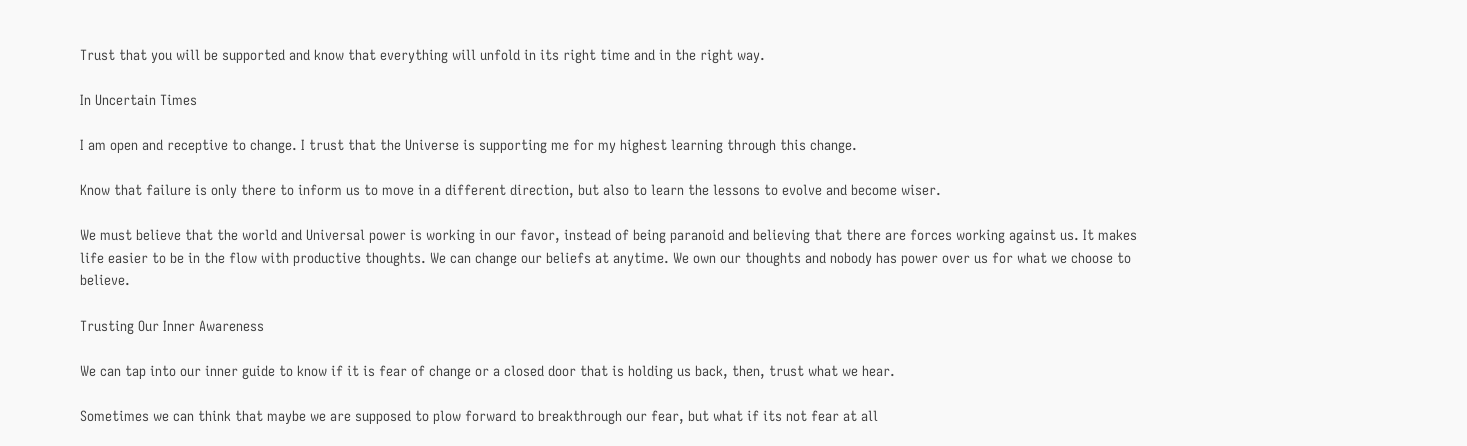Trust that you will be supported and know that everything will unfold in its right time and in the right way.

In Uncertain Times

I am open and receptive to change. I trust that the Universe is supporting me for my highest learning through this change.

Know that failure is only there to inform us to move in a different direction, but also to learn the lessons to evolve and become wiser.

We must believe that the world and Universal power is working in our favor, instead of being paranoid and believing that there are forces working against us. It makes life easier to be in the flow with productive thoughts. We can change our beliefs at anytime. We own our thoughts and nobody has power over us for what we choose to believe.

Trusting Our Inner Awareness

We can tap into our inner guide to know if it is fear of change or a closed door that is holding us back, then, trust what we hear.

Sometimes we can think that maybe we are supposed to plow forward to breakthrough our fear, but what if its not fear at all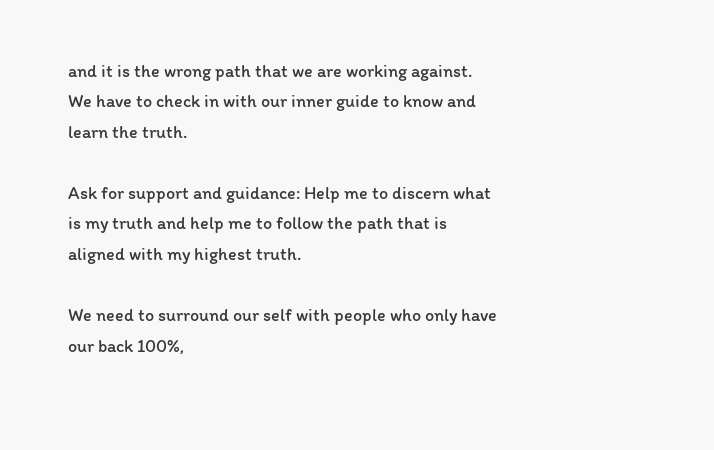and it is the wrong path that we are working against. We have to check in with our inner guide to know and learn the truth.

Ask for support and guidance: Help me to discern what is my truth and help me to follow the path that is aligned with my highest truth.

We need to surround our self with people who only have our back 100%,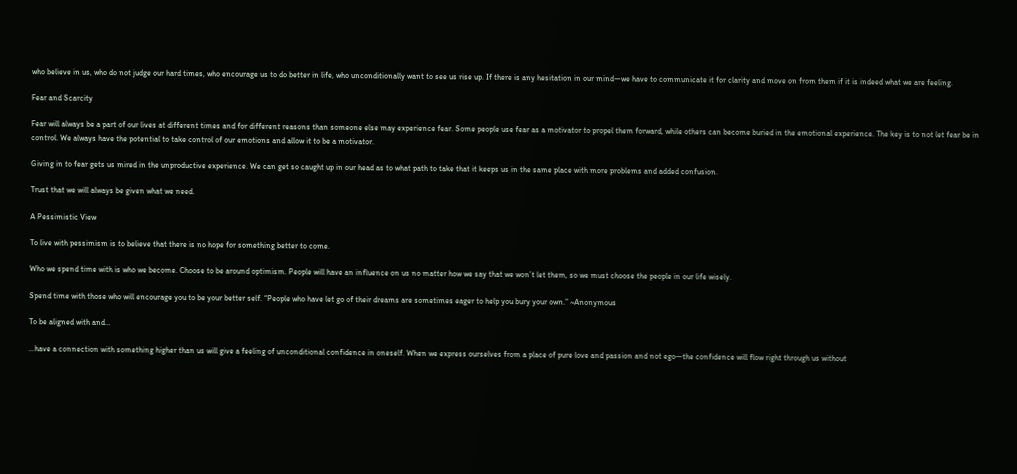who believe in us, who do not judge our hard times, who encourage us to do better in life, who unconditionally want to see us rise up. If there is any hesitation in our mind—we have to communicate it for clarity and move on from them if it is indeed what we are feeling.

Fear and Scarcity

Fear will always be a part of our lives at different times and for different reasons than someone else may experience fear. Some people use fear as a motivator to propel them forward, while others can become buried in the emotional experience. The key is to not let fear be in control. We always have the potential to take control of our emotions and allow it to be a motivator.

Giving in to fear gets us mired in the unproductive experience. We can get so caught up in our head as to what path to take that it keeps us in the same place with more problems and added confusion.

Trust that we will always be given what we need.

A Pessimistic View

To live with pessimism is to believe that there is no hope for something better to come.

Who we spend time with is who we become. Choose to be around optimism. People will have an influence on us no matter how we say that we won’t let them, so we must choose the people in our life wisely.

Spend time with those who will encourage you to be your better self. “People who have let go of their dreams are sometimes eager to help you bury your own.” ~Anonymous

To be aligned with and…

…have a connection with something higher than us will give a feeling of unconditional confidence in oneself. When we express ourselves from a place of pure love and passion and not ego—the confidence will flow right through us without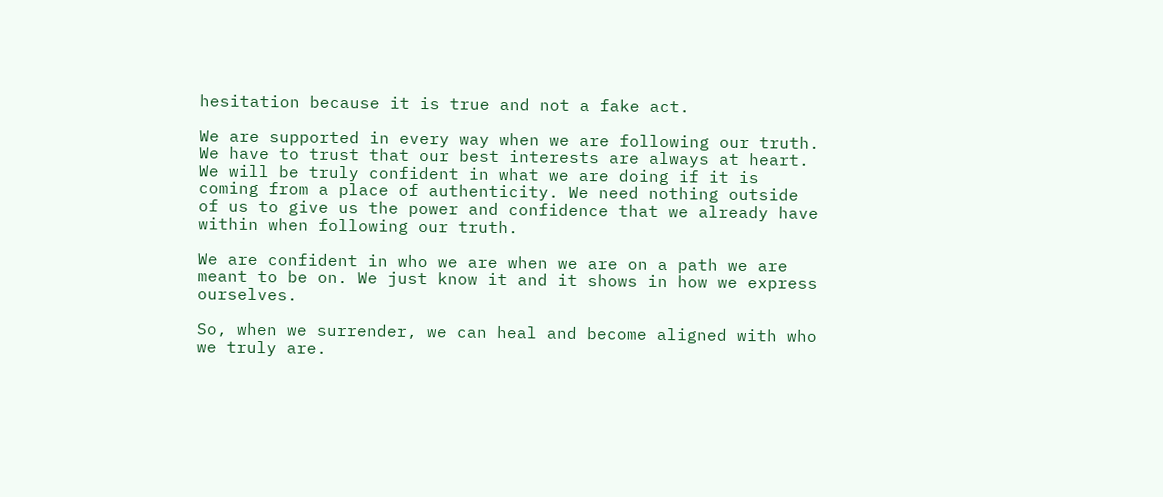hesitation because it is true and not a fake act.

We are supported in every way when we are following our truth. We have to trust that our best interests are always at heart. We will be truly confident in what we are doing if it is coming from a place of authenticity. We need nothing outside of us to give us the power and confidence that we already have within when following our truth.

We are confident in who we are when we are on a path we are meant to be on. We just know it and it shows in how we express ourselves.

So, when we surrender, we can heal and become aligned with who we truly are.